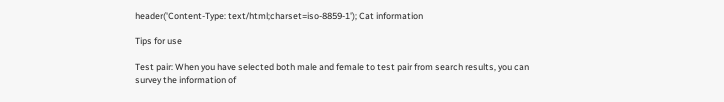header('Content-Type: text/html;charset=iso-8859-1'); Cat information

Tips for use

Test pair: When you have selected both male and female to test pair from search results, you can survey the information of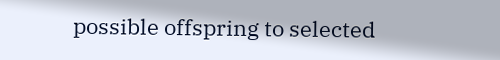possible offspring to selected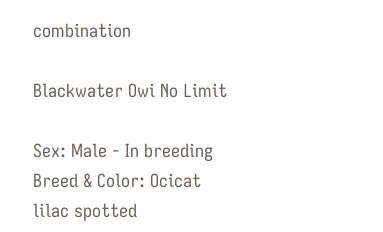combination

Blackwater Owi No Limit

Sex: Male - In breeding
Breed & Color: Ocicat lilac spotted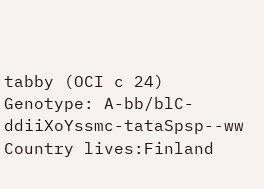tabby (OCI c 24)
Genotype: A-bb/blC-ddiiXoYssmc-tataSpsp--ww
Country lives:Finland